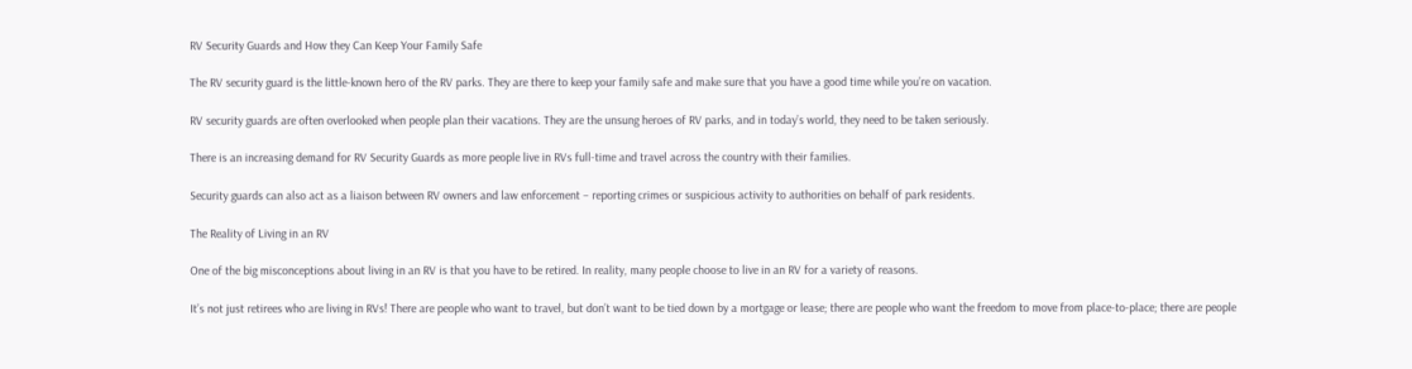RV Security Guards and How they Can Keep Your Family Safe

The RV security guard is the little-known hero of the RV parks. They are there to keep your family safe and make sure that you have a good time while you’re on vacation.

RV security guards are often overlooked when people plan their vacations. They are the unsung heroes of RV parks, and in today’s world, they need to be taken seriously.

There is an increasing demand for RV Security Guards as more people live in RVs full-time and travel across the country with their families.

Security guards can also act as a liaison between RV owners and law enforcement – reporting crimes or suspicious activity to authorities on behalf of park residents.

The Reality of Living in an RV

One of the big misconceptions about living in an RV is that you have to be retired. In reality, many people choose to live in an RV for a variety of reasons.

It’s not just retirees who are living in RVs! There are people who want to travel, but don’t want to be tied down by a mortgage or lease; there are people who want the freedom to move from place-to-place; there are people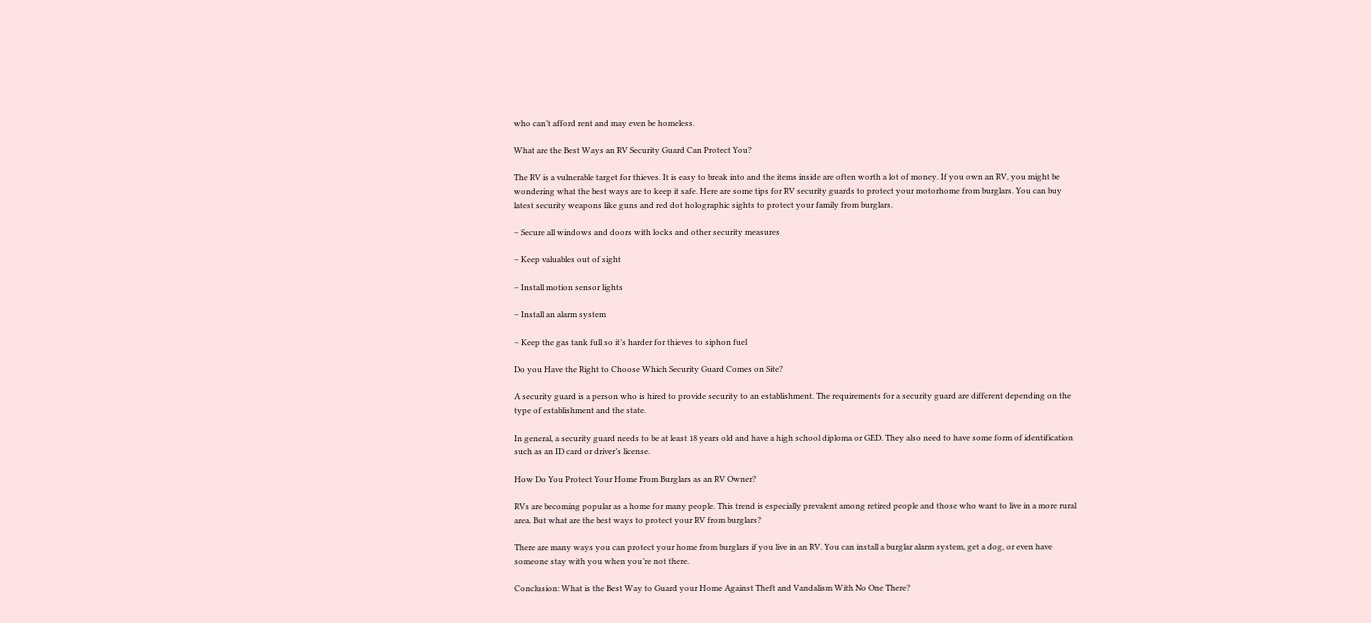who can’t afford rent and may even be homeless.

What are the Best Ways an RV Security Guard Can Protect You?

The RV is a vulnerable target for thieves. It is easy to break into and the items inside are often worth a lot of money. If you own an RV, you might be wondering what the best ways are to keep it safe. Here are some tips for RV security guards to protect your motorhome from burglars. You can buy latest security weapons like guns and red dot holographic sights to protect your family from burglars.

– Secure all windows and doors with locks and other security measures

– Keep valuables out of sight

– Install motion sensor lights

– Install an alarm system

– Keep the gas tank full so it’s harder for thieves to siphon fuel

Do you Have the Right to Choose Which Security Guard Comes on Site?

A security guard is a person who is hired to provide security to an establishment. The requirements for a security guard are different depending on the type of establishment and the state.

In general, a security guard needs to be at least 18 years old and have a high school diploma or GED. They also need to have some form of identification such as an ID card or driver’s license.

How Do You Protect Your Home From Burglars as an RV Owner?

RVs are becoming popular as a home for many people. This trend is especially prevalent among retired people and those who want to live in a more rural area. But what are the best ways to protect your RV from burglars?

There are many ways you can protect your home from burglars if you live in an RV. You can install a burglar alarm system, get a dog, or even have someone stay with you when you’re not there.

Conclusion: What is the Best Way to Guard your Home Against Theft and Vandalism With No One There?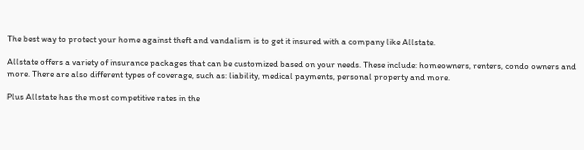The best way to protect your home against theft and vandalism is to get it insured with a company like Allstate.

Allstate offers a variety of insurance packages that can be customized based on your needs. These include: homeowners, renters, condo owners and more. There are also different types of coverage, such as: liability, medical payments, personal property and more.

Plus Allstate has the most competitive rates in the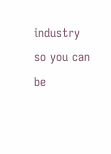industry so you can be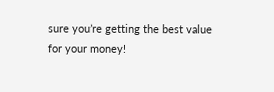sure you’re getting the best value for your money!